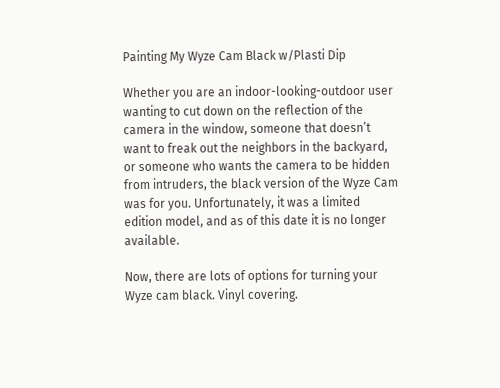Painting My Wyze Cam Black w/Plasti Dip

Whether you are an indoor-looking-outdoor user wanting to cut down on the reflection of the camera in the window, someone that doesn’t want to freak out the neighbors in the backyard, or someone who wants the camera to be hidden from intruders, the black version of the Wyze Cam was for you. Unfortunately, it was a limited edition model, and as of this date it is no longer available.

Now, there are lots of options for turning your Wyze cam black. Vinyl covering.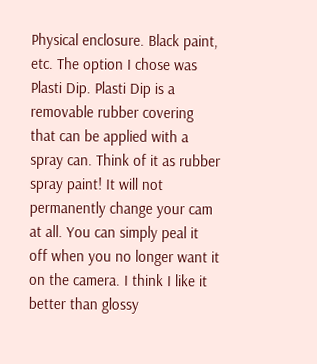Physical enclosure. Black paint, etc. The option I chose was Plasti Dip. Plasti Dip is a removable rubber covering that can be applied with a spray can. Think of it as rubber spray paint! It will not permanently change your cam at all. You can simply peal it off when you no longer want it on the camera. I think I like it better than glossy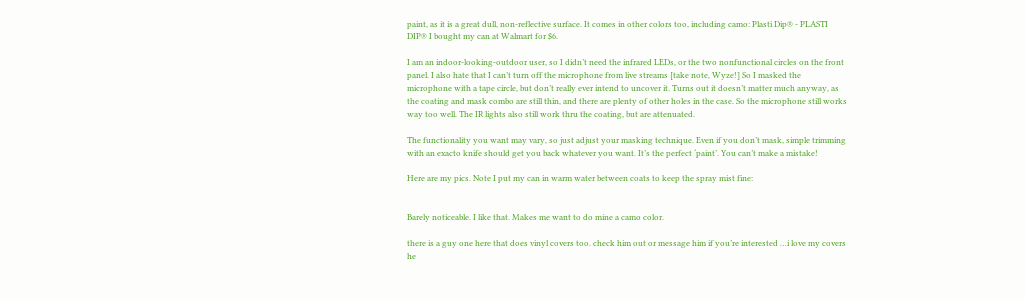paint, as it is a great dull, non-reflective surface. It comes in other colors too, including camo: Plasti Dip® - PLASTI DIP® I bought my can at Walmart for $6.

I am an indoor-looking-outdoor user, so I didn’t need the infrared LEDs, or the two nonfunctional circles on the front panel. I also hate that I can’t turn off the microphone from live streams [take note, Wyze!] So I masked the microphone with a tape circle, but don’t really ever intend to uncover it. Turns out it doesn’t matter much anyway, as the coating and mask combo are still thin, and there are plenty of other holes in the case. So the microphone still works way too well. The IR lights also still work thru the coating, but are attenuated.

The functionality you want may vary, so just adjust your masking technique. Even if you don’t mask, simple trimming with an exacto knife should get you back whatever you want. It’s the perfect ‘paint’. You can’t make a mistake!

Here are my pics. Note I put my can in warm water between coats to keep the spray mist fine:


Barely noticeable. I like that. Makes me want to do mine a camo color.

there is a guy one here that does vinyl covers too. check him out or message him if you’re interested …i love my covers he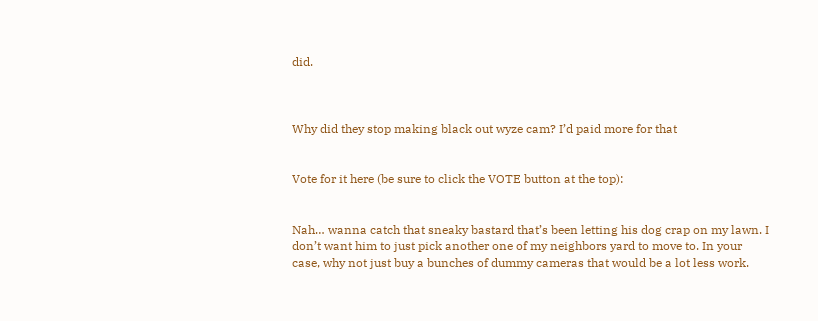did.



Why did they stop making black out wyze cam? I’d paid more for that


Vote for it here (be sure to click the VOTE button at the top):


Nah… wanna catch that sneaky bastard that’s been letting his dog crap on my lawn. I don’t want him to just pick another one of my neighbors yard to move to. In your case, why not just buy a bunches of dummy cameras that would be a lot less work.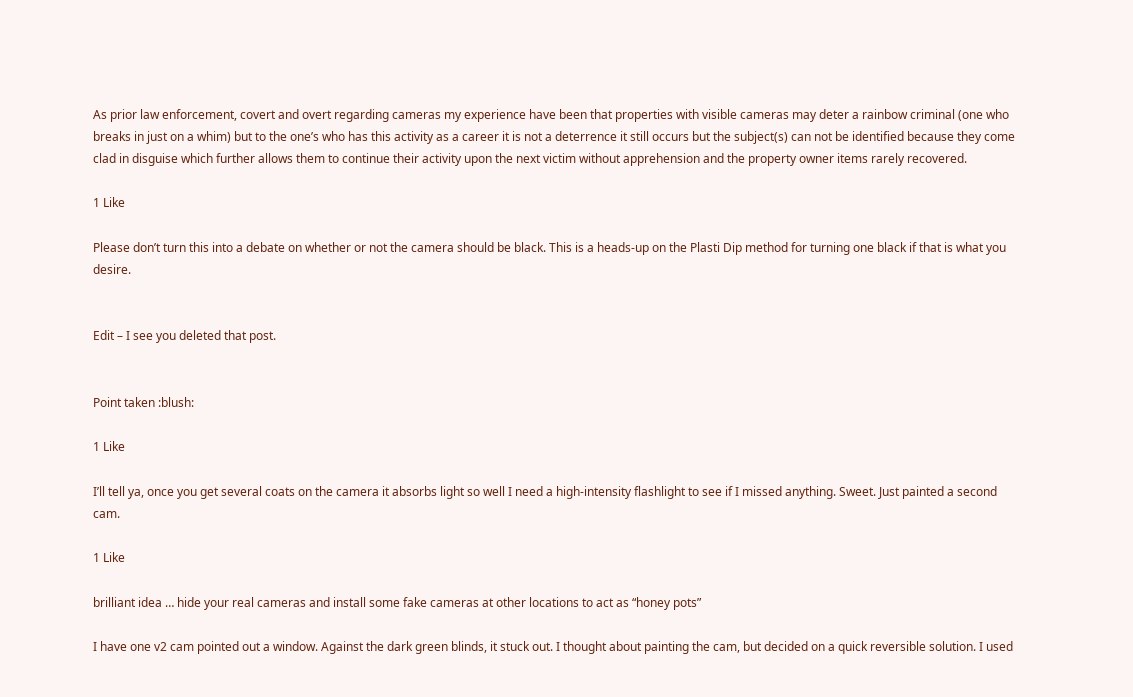As prior law enforcement, covert and overt regarding cameras my experience have been that properties with visible cameras may deter a rainbow criminal (one who breaks in just on a whim) but to the one’s who has this activity as a career it is not a deterrence it still occurs but the subject(s) can not be identified because they come clad in disguise which further allows them to continue their activity upon the next victim without apprehension and the property owner items rarely recovered.

1 Like

Please don’t turn this into a debate on whether or not the camera should be black. This is a heads-up on the Plasti Dip method for turning one black if that is what you desire.


Edit – I see you deleted that post.


Point taken :blush:

1 Like

I’ll tell ya, once you get several coats on the camera it absorbs light so well I need a high-intensity flashlight to see if I missed anything. Sweet. Just painted a second cam.

1 Like

brilliant idea … hide your real cameras and install some fake cameras at other locations to act as “honey pots”

I have one v2 cam pointed out a window. Against the dark green blinds, it stuck out. I thought about painting the cam, but decided on a quick reversible solution. I used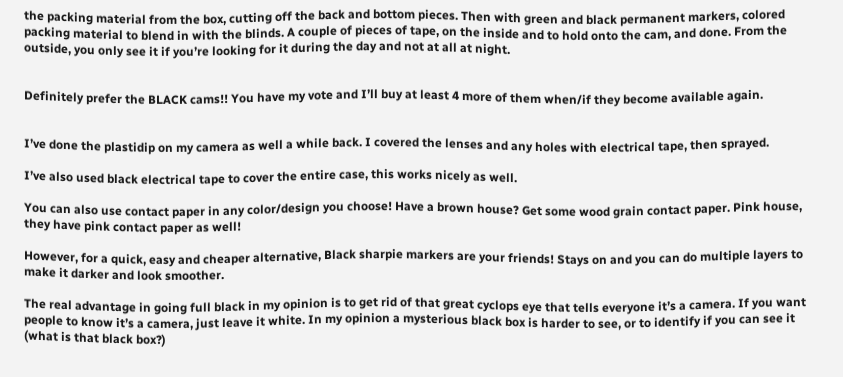the packing material from the box, cutting off the back and bottom pieces. Then with green and black permanent markers, colored packing material to blend in with the blinds. A couple of pieces of tape, on the inside and to hold onto the cam, and done. From the outside, you only see it if you’re looking for it during the day and not at all at night.


Definitely prefer the BLACK cams!! You have my vote and I’ll buy at least 4 more of them when/if they become available again.


I’ve done the plastidip on my camera as well a while back. I covered the lenses and any holes with electrical tape, then sprayed.

I’ve also used black electrical tape to cover the entire case, this works nicely as well.

You can also use contact paper in any color/design you choose! Have a brown house? Get some wood grain contact paper. Pink house, they have pink contact paper as well!

However, for a quick, easy and cheaper alternative, Black sharpie markers are your friends! Stays on and you can do multiple layers to make it darker and look smoother.

The real advantage in going full black in my opinion is to get rid of that great cyclops eye that tells everyone it’s a camera. If you want people to know it’s a camera, just leave it white. In my opinion a mysterious black box is harder to see, or to identify if you can see it (what is that black box?)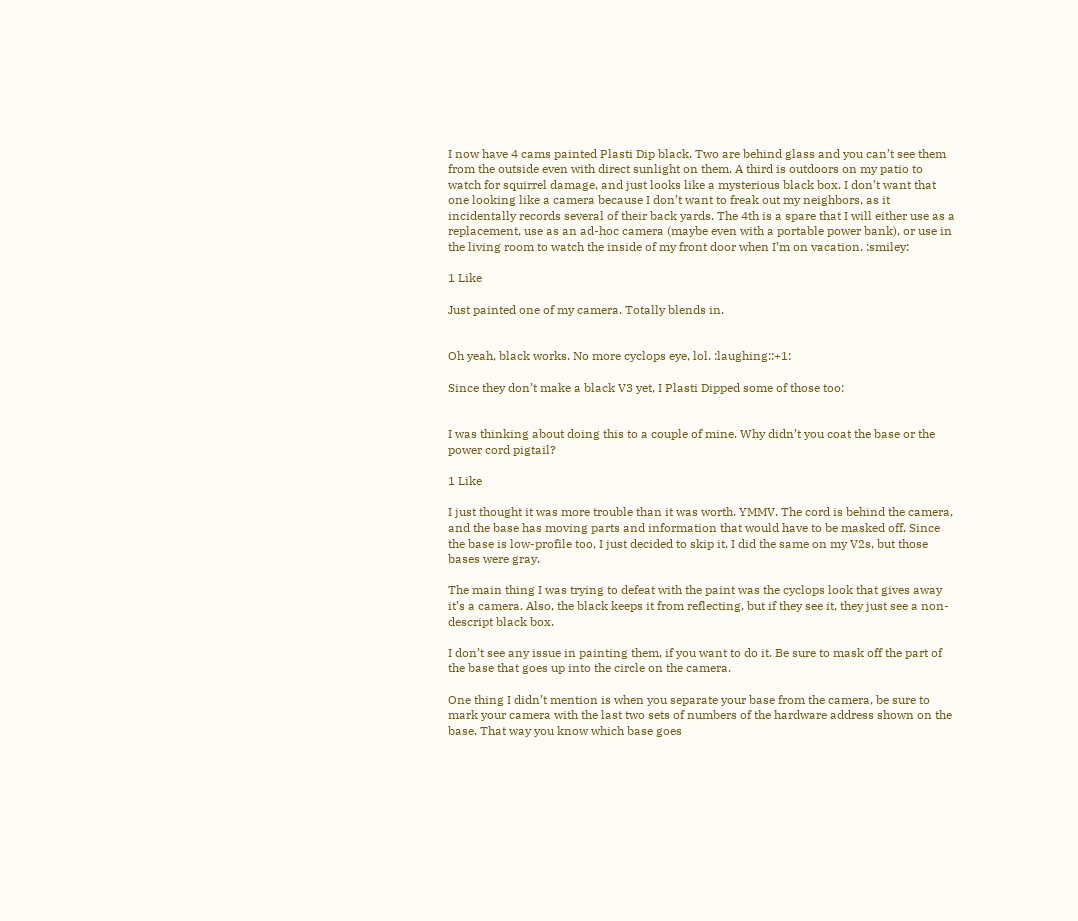I now have 4 cams painted Plasti Dip black. Two are behind glass and you can’t see them from the outside even with direct sunlight on them. A third is outdoors on my patio to watch for squirrel damage, and just looks like a mysterious black box. I don’t want that one looking like a camera because I don’t want to freak out my neighbors, as it incidentally records several of their back yards. The 4th is a spare that I will either use as a replacement, use as an ad-hoc camera (maybe even with a portable power bank), or use in the living room to watch the inside of my front door when I’m on vacation. :smiley:

1 Like

Just painted one of my camera. Totally blends in.


Oh yeah, black works. No more cyclops eye, lol. :laughing::+1:

Since they don’t make a black V3 yet, I Plasti Dipped some of those too:


I was thinking about doing this to a couple of mine. Why didn’t you coat the base or the power cord pigtail?

1 Like

I just thought it was more trouble than it was worth. YMMV. The cord is behind the camera, and the base has moving parts and information that would have to be masked off. Since the base is low-profile too, I just decided to skip it. I did the same on my V2s, but those bases were gray.

The main thing I was trying to defeat with the paint was the cyclops look that gives away it’s a camera. Also, the black keeps it from reflecting, but if they see it, they just see a non-descript black box.

I don’t see any issue in painting them, if you want to do it. Be sure to mask off the part of the base that goes up into the circle on the camera.

One thing I didn’t mention is when you separate your base from the camera, be sure to mark your camera with the last two sets of numbers of the hardware address shown on the base. That way you know which base goes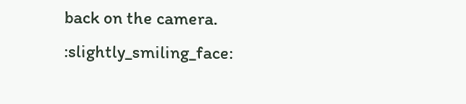back on the camera. :slightly_smiling_face: